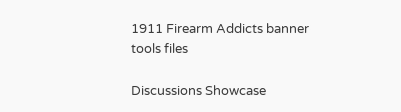1911 Firearm Addicts banner
tools files

Discussions Showcase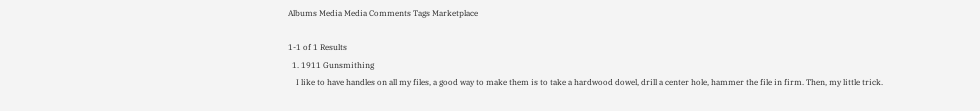Albums Media Media Comments Tags Marketplace

1-1 of 1 Results
  1. 1911 Gunsmithing
    I like to have handles on all my files, a good way to make them is to take a hardwood dowel, drill a center hole, hammer the file in firm. Then, my little trick.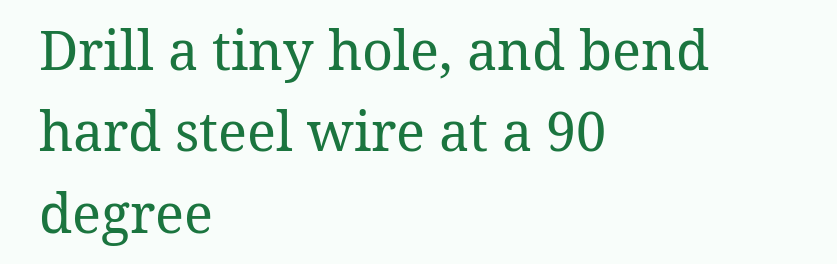Drill a tiny hole, and bend hard steel wire at a 90 degree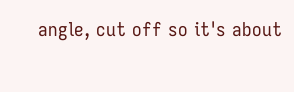angle, cut off so it's about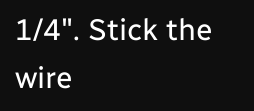1/4". Stick the wire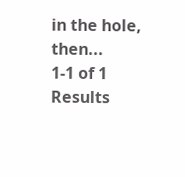in the hole, then...
1-1 of 1 Results